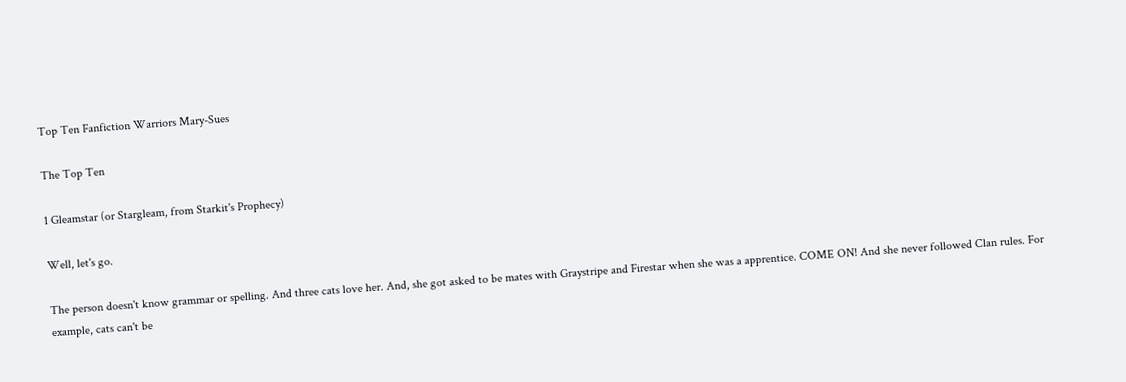Top Ten Fanfiction Warriors Mary-Sues

The Top Ten

1 Gleamstar (or Stargleam, from Starkit's Prophecy)

Well, let's go.

The person doesn't know grammar or spelling. And three cats love her. And, she got asked to be mates with Graystripe and Firestar when she was a apprentice. COME ON! And she never followed Clan rules. For example, cats can't be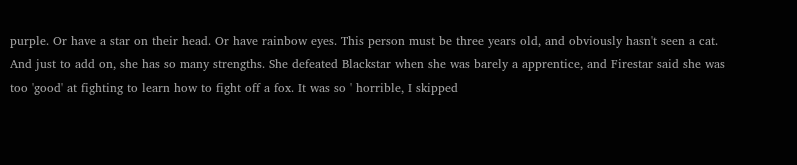purple. Or have a star on their head. Or have rainbow eyes. This person must be three years old, and obviously hasn't seen a cat. And just to add on, she has so many strengths. She defeated Blackstar when she was barely a apprentice, and Firestar said she was too 'good' at fighting to learn how to fight off a fox. It was so ' horrible, I skipped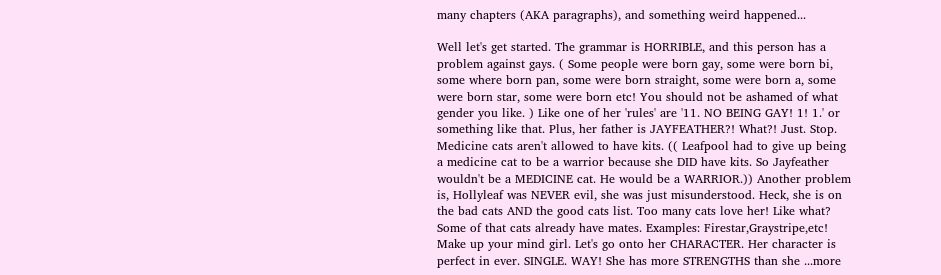many chapters (AKA paragraphs), and something weird happened...

Well let's get started. The grammar is HORRIBLE, and this person has a problem against gays. ( Some people were born gay, some were born bi, some where born pan, some were born straight, some were born a, some were born star, some were born etc! You should not be ashamed of what gender you like. ) Like one of her 'rules' are '11. NO BEING GAY! 1! 1.' or something like that. Plus, her father is JAYFEATHER?! What?! Just. Stop. Medicine cats aren't allowed to have kits. (( Leafpool had to give up being a medicine cat to be a warrior because she DID have kits. So Jayfeather wouldn't be a MEDICINE cat. He would be a WARRIOR.)) Another problem is, Hollyleaf was NEVER evil, she was just misunderstood. Heck, she is on the bad cats AND the good cats list. Too many cats love her! Like what? Some of that cats already have mates. Examples: Firestar,Graystripe,etc! Make up your mind girl. Let's go onto her CHARACTER. Her character is perfect in ever. SINGLE. WAY! She has more STRENGTHS than she ...more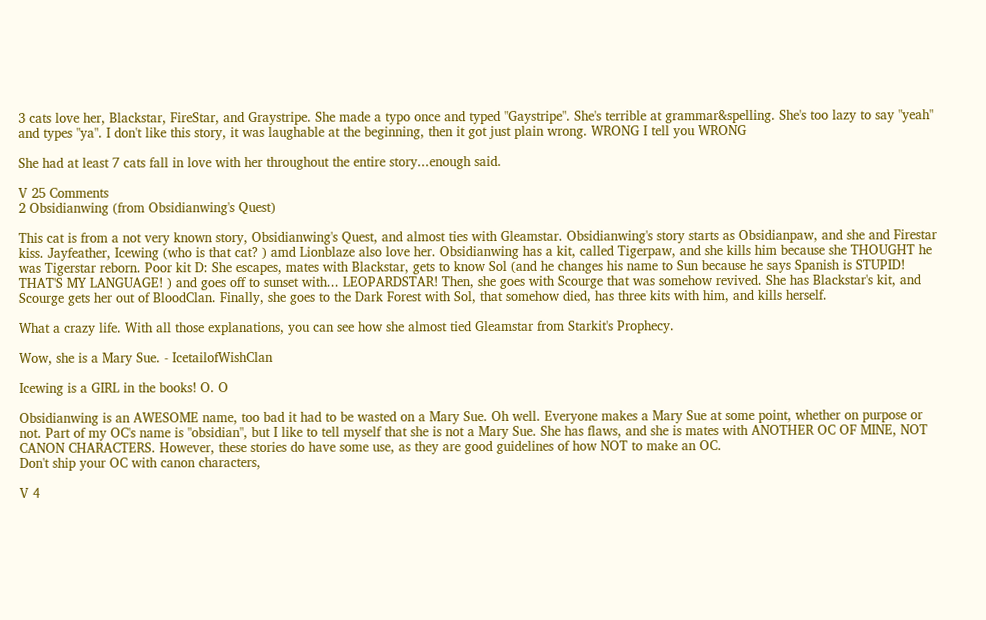3 cats love her, Blackstar, FireStar, and Graystripe. She made a typo once and typed "Gaystripe". She's terrible at grammar&spelling. She's too lazy to say "yeah" and types "ya". I don't like this story, it was laughable at the beginning, then it got just plain wrong. WRONG I tell you WRONG

She had at least 7 cats fall in love with her throughout the entire story...enough said.

V 25 Comments
2 Obsidianwing (from Obsidianwing's Quest)

This cat is from a not very known story, Obsidianwing's Quest, and almost ties with Gleamstar. Obsidianwing's story starts as Obsidianpaw, and she and Firestar kiss. Jayfeather, Icewing (who is that cat? ) amd Lionblaze also love her. Obsidianwing has a kit, called Tigerpaw, and she kills him because she THOUGHT he was Tigerstar reborn. Poor kit D: She escapes, mates with Blackstar, gets to know Sol (and he changes his name to Sun because he says Spanish is STUPID! THAT'S MY LANGUAGE! ) and goes off to sunset with... LEOPARDSTAR! Then, she goes with Scourge that was somehow revived. She has Blackstar's kit, and Scourge gets her out of BloodClan. Finally, she goes to the Dark Forest with Sol, that somehow died, has three kits with him, and kills herself.

What a crazy life. With all those explanations, you can see how she almost tied Gleamstar from Starkit's Prophecy.

Wow, she is a Mary Sue. - IcetailofWishClan

Icewing is a GIRL in the books! O. O

Obsidianwing is an AWESOME name, too bad it had to be wasted on a Mary Sue. Oh well. Everyone makes a Mary Sue at some point, whether on purpose or not. Part of my OC's name is "obsidian", but I like to tell myself that she is not a Mary Sue. She has flaws, and she is mates with ANOTHER OC OF MINE, NOT CANON CHARACTERS. However, these stories do have some use, as they are good guidelines of how NOT to make an OC.
Don't ship your OC with canon characters,

V 4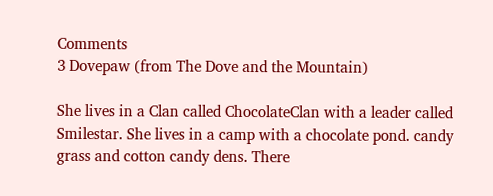Comments
3 Dovepaw (from The Dove and the Mountain)

She lives in a Clan called ChocolateClan with a leader called Smilestar. She lives in a camp with a chocolate pond. candy grass and cotton candy dens. There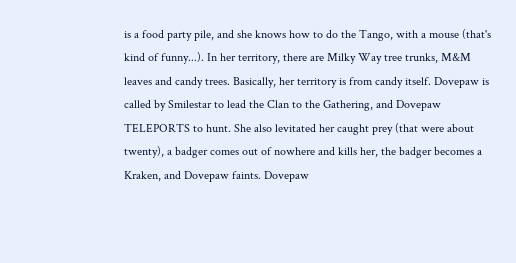is a food party pile, and she knows how to do the Tango, with a mouse (that's kind of funny...). In her territory, there are Milky Way tree trunks, M&M leaves and candy trees. Basically, her territory is from candy itself. Dovepaw is called by Smilestar to lead the Clan to the Gathering, and Dovepaw TELEPORTS to hunt. She also levitated her caught prey (that were about twenty), a badger comes out of nowhere and kills her, the badger becomes a Kraken, and Dovepaw faints. Dovepaw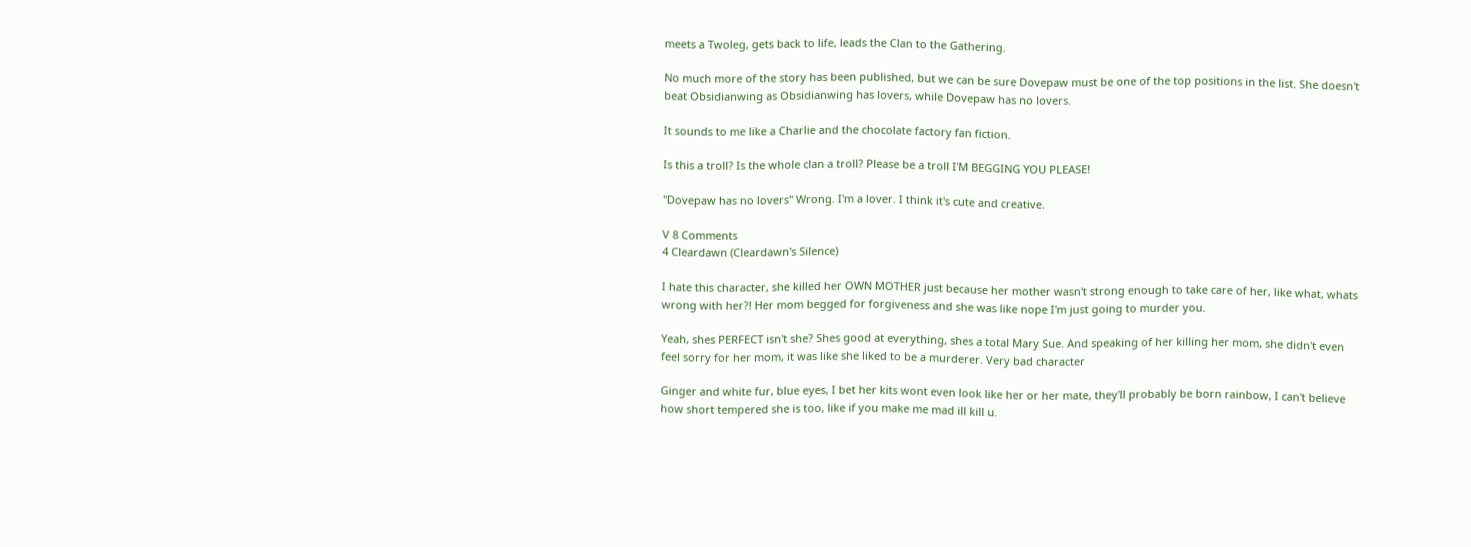meets a Twoleg, gets back to life, leads the Clan to the Gathering.

No much more of the story has been published, but we can be sure Dovepaw must be one of the top positions in the list. She doesn't beat Obsidianwing as Obsidianwing has lovers, while Dovepaw has no lovers.

It sounds to me like a Charlie and the chocolate factory fan fiction.

Is this a troll? Is the whole clan a troll? Please be a troll I'M BEGGING YOU PLEASE!

"Dovepaw has no lovers" Wrong. I'm a lover. I think it's cute and creative.

V 8 Comments
4 Cleardawn (Cleardawn's Silence)

I hate this character, she killed her OWN MOTHER just because her mother wasn't strong enough to take care of her, like what, whats wrong with her?! Her mom begged for forgiveness and she was like nope I'm just going to murder you.

Yeah, shes PERFECT isn't she? Shes good at everything, shes a total Mary Sue. And speaking of her killing her mom, she didn't even feel sorry for her mom, it was like she liked to be a murderer. Very bad character

Ginger and white fur, blue eyes, I bet her kits wont even look like her or her mate, they'll probably be born rainbow, I can't believe how short tempered she is too, like if you make me mad ill kill u.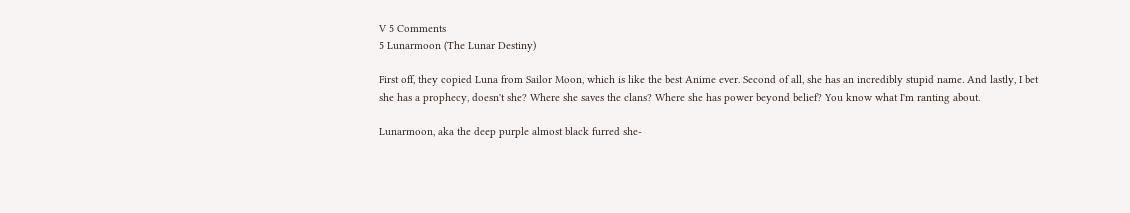V 5 Comments
5 Lunarmoon (The Lunar Destiny)

First off, they copied Luna from Sailor Moon, which is like the best Anime ever. Second of all, she has an incredibly stupid name. And lastly, I bet she has a prophecy, doesn't she? Where she saves the clans? Where she has power beyond belief? You know what I'm ranting about.

Lunarmoon, aka the deep purple almost black furred she-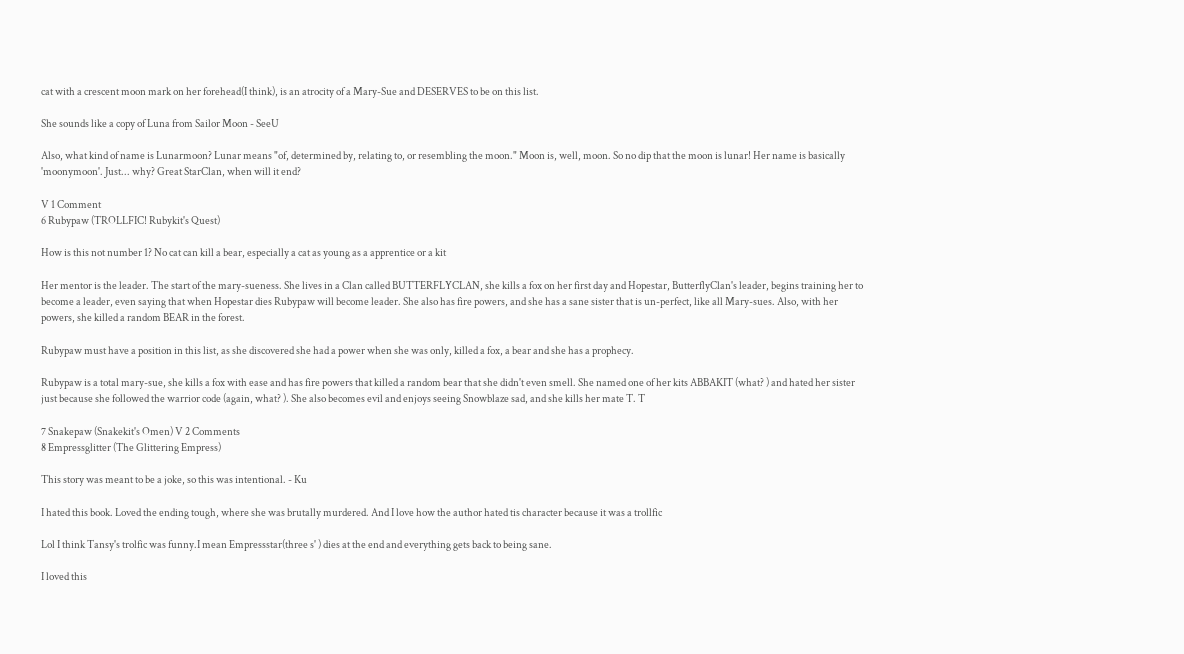cat with a crescent moon mark on her forehead(I think), is an atrocity of a Mary-Sue and DESERVES to be on this list.

She sounds like a copy of Luna from Sailor Moon - SeeU

Also, what kind of name is Lunarmoon? Lunar means "of, determined by, relating to, or resembling the moon." Moon is, well, moon. So no dip that the moon is lunar! Her name is basically 'moonymoon'. Just... why? Great StarClan, when will it end?

V 1 Comment
6 Rubypaw (TROLLFIC! Rubykit's Quest)

How is this not number 1? No cat can kill a bear, especially a cat as young as a apprentice or a kit

Her mentor is the leader. The start of the mary-sueness. She lives in a Clan called BUTTERFLYCLAN, she kills a fox on her first day and Hopestar, ButterflyClan's leader, begins training her to become a leader, even saying that when Hopestar dies Rubypaw will become leader. She also has fire powers, and she has a sane sister that is un-perfect, like all Mary-sues. Also, with her powers, she killed a random BEAR in the forest.

Rubypaw must have a position in this list, as she discovered she had a power when she was only, killed a fox, a bear and she has a prophecy.

Rubypaw is a total mary-sue, she kills a fox with ease and has fire powers that killed a random bear that she didn't even smell. She named one of her kits ABBAKIT (what? ) and hated her sister just because she followed the warrior code (again, what? ). She also becomes evil and enjoys seeing Snowblaze sad, and she kills her mate T. T

7 Snakepaw (Snakekit's Omen) V 2 Comments
8 Empressglitter (The Glittering Empress)

This story was meant to be a joke, so this was intentional. - Ku

I hated this book. Loved the ending tough, where she was brutally murdered. And I love how the author hated tis character because it was a trollfic

Lol I think Tansy's trolfic was funny.I mean Empressstar(three s' ) dies at the end and everything gets back to being sane.

I loved this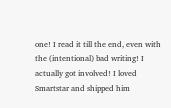one! I read it till the end, even with the (intentional) bad writing! I actually got involved! I loved Smartstar and shipped him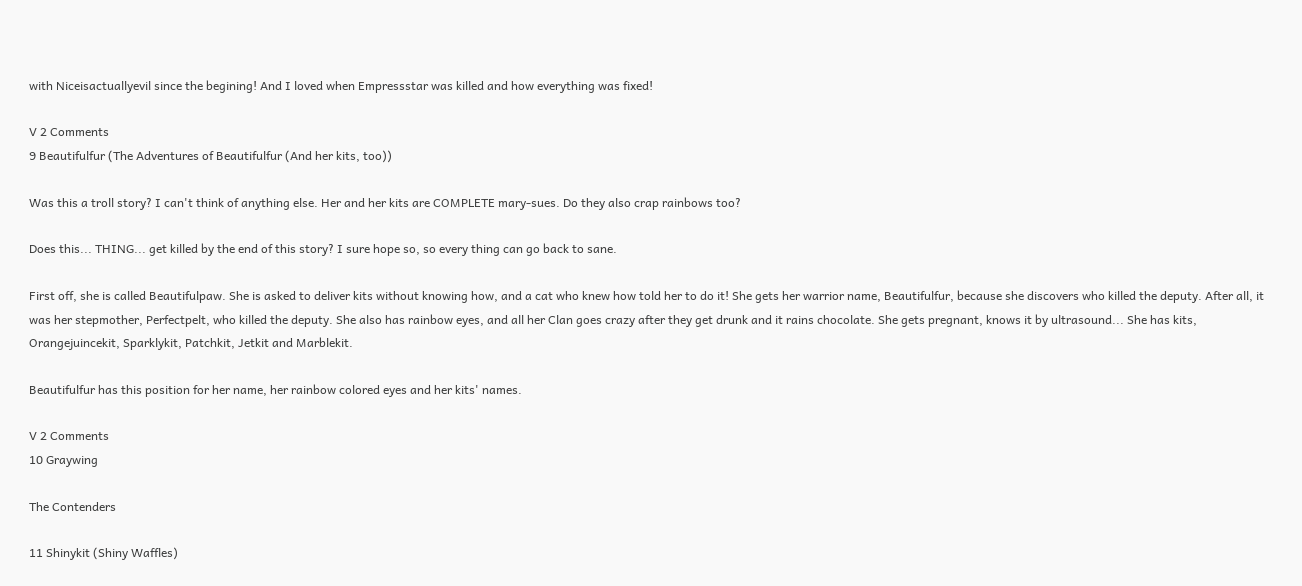with Niceisactuallyevil since the begining! And I loved when Empressstar was killed and how everything was fixed!

V 2 Comments
9 Beautifulfur (The Adventures of Beautifulfur (And her kits, too))

Was this a troll story? I can't think of anything else. Her and her kits are COMPLETE mary-sues. Do they also crap rainbows too?

Does this... THING... get killed by the end of this story? I sure hope so, so every thing can go back to sane.

First off, she is called Beautifulpaw. She is asked to deliver kits without knowing how, and a cat who knew how told her to do it! She gets her warrior name, Beautifulfur, because she discovers who killed the deputy. After all, it was her stepmother, Perfectpelt, who killed the deputy. She also has rainbow eyes, and all her Clan goes crazy after they get drunk and it rains chocolate. She gets pregnant, knows it by ultrasound... She has kits, Orangejuincekit, Sparklykit, Patchkit, Jetkit and Marblekit.

Beautifulfur has this position for her name, her rainbow colored eyes and her kits' names.

V 2 Comments
10 Graywing

The Contenders

11 Shinykit (Shiny Waffles)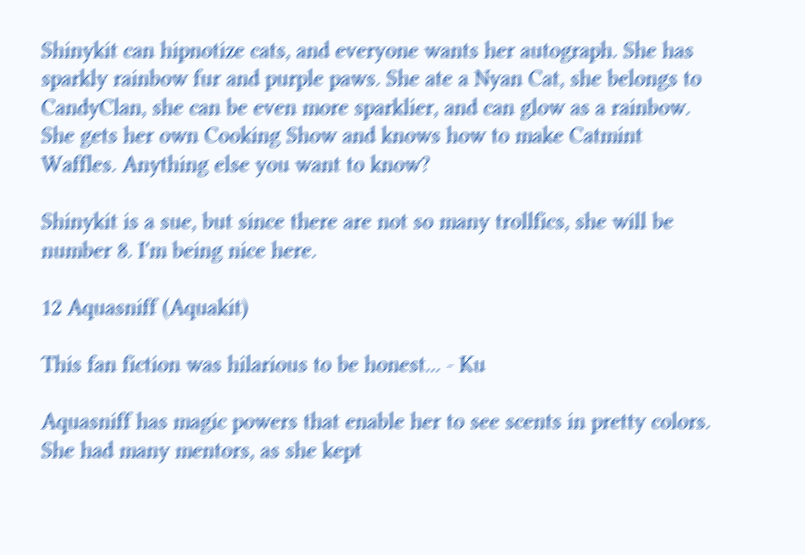Shinykit can hipnotize cats, and everyone wants her autograph. She has sparkly rainbow fur and purple paws. She ate a Nyan Cat, she belongs to CandyClan, she can be even more sparklier, and can glow as a rainbow. She gets her own Cooking Show and knows how to make Catmint Waffles. Anything else you want to know?

Shinykit is a sue, but since there are not so many trollfics, she will be number 8. I'm being nice here.

12 Aquasniff (Aquakit)

This fan fiction was hilarious to be honest... - Ku

Aquasniff has magic powers that enable her to see scents in pretty colors. She had many mentors, as she kept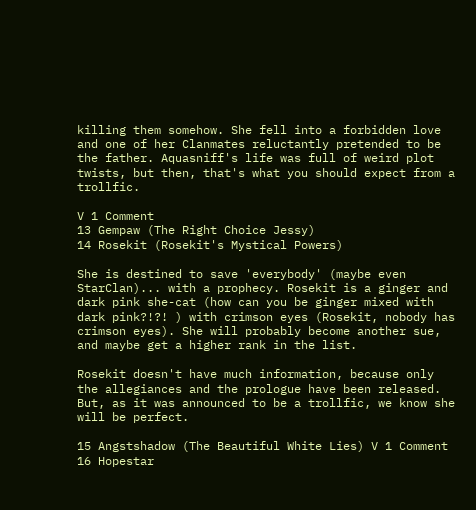killing them somehow. She fell into a forbidden love and one of her Clanmates reluctantly pretended to be the father. Aquasniff's life was full of weird plot twists, but then, that's what you should expect from a trollfic.

V 1 Comment
13 Gempaw (The Right Choice Jessy)
14 Rosekit (Rosekit's Mystical Powers)

She is destined to save 'everybody' (maybe even StarClan)... with a prophecy. Rosekit is a ginger and dark pink she-cat (how can you be ginger mixed with dark pink?!?! ) with crimson eyes (Rosekit, nobody has crimson eyes). She will probably become another sue, and maybe get a higher rank in the list.

Rosekit doesn't have much information, because only the allegiances and the prologue have been released. But, as it was announced to be a trollfic, we know she will be perfect.

15 Angstshadow (The Beautiful White Lies) V 1 Comment
16 Hopestar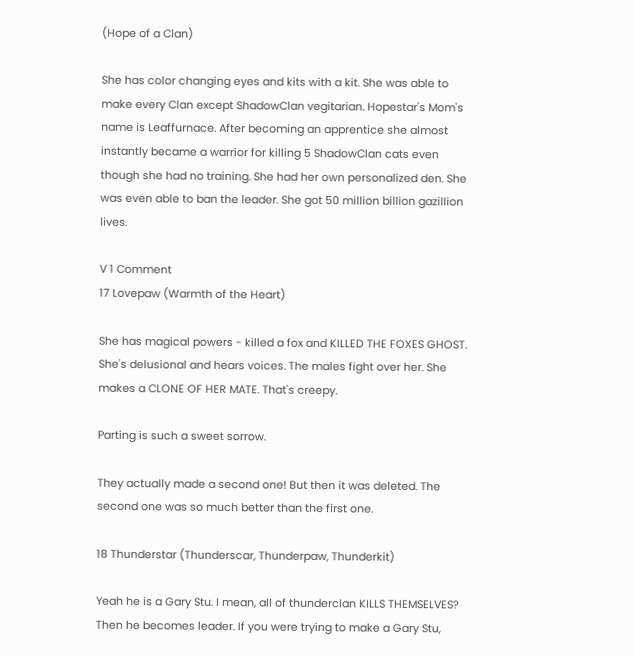(Hope of a Clan)

She has color changing eyes and kits with a kit. She was able to make every Clan except ShadowClan vegitarian. Hopestar's Mom's name is Leaffurnace. After becoming an apprentice she almost instantly became a warrior for killing 5 ShadowClan cats even though she had no training. She had her own personalized den. She was even able to ban the leader. She got 50 million billion gazillion lives.

V 1 Comment
17 Lovepaw (Warmth of the Heart)

She has magical powers - killed a fox and KILLED THE FOXES GHOST. She's delusional and hears voices. The males fight over her. She makes a CLONE OF HER MATE. That's creepy.

Parting is such a sweet sorrow.

They actually made a second one! But then it was deleted. The second one was so much better than the first one.

18 Thunderstar (Thunderscar, Thunderpaw, Thunderkit)

Yeah he is a Gary Stu. I mean, all of thunderclan KILLS THEMSELVES? Then he becomes leader. If you were trying to make a Gary Stu,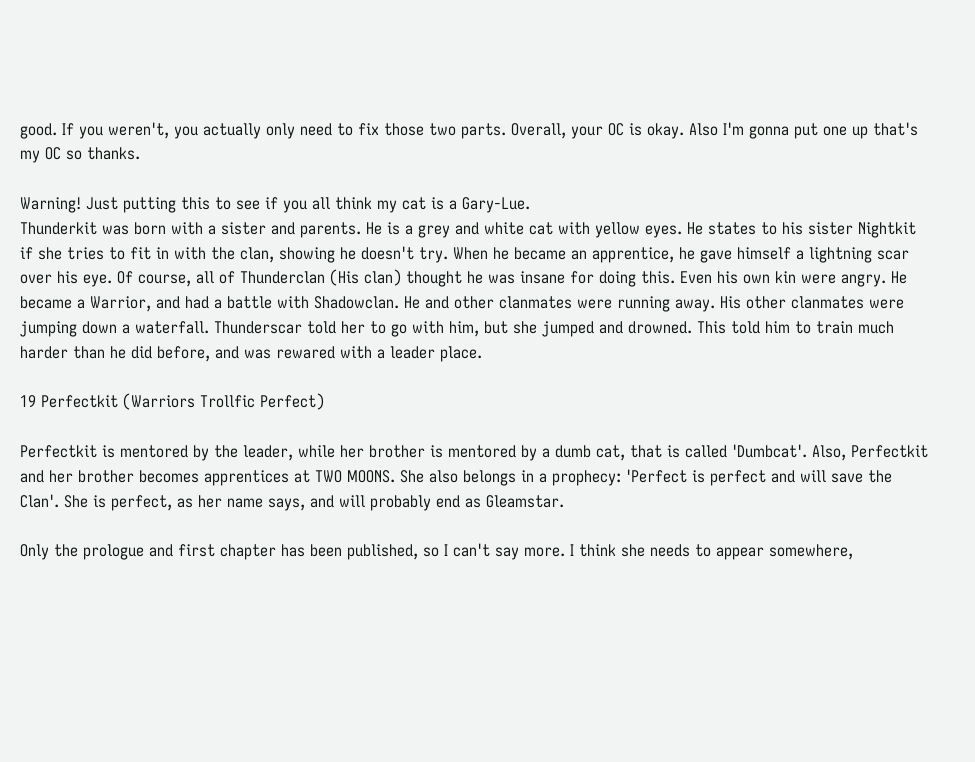good. If you weren't, you actually only need to fix those two parts. Overall, your OC is okay. Also I'm gonna put one up that's my OC so thanks.

Warning! Just putting this to see if you all think my cat is a Gary-Lue.
Thunderkit was born with a sister and parents. He is a grey and white cat with yellow eyes. He states to his sister Nightkit if she tries to fit in with the clan, showing he doesn't try. When he became an apprentice, he gave himself a lightning scar over his eye. Of course, all of Thunderclan (His clan) thought he was insane for doing this. Even his own kin were angry. He became a Warrior, and had a battle with Shadowclan. He and other clanmates were running away. His other clanmates were jumping down a waterfall. Thunderscar told her to go with him, but she jumped and drowned. This told him to train much harder than he did before, and was rewared with a leader place.

19 Perfectkit (Warriors Trollfic Perfect)

Perfectkit is mentored by the leader, while her brother is mentored by a dumb cat, that is called 'Dumbcat'. Also, Perfectkit and her brother becomes apprentices at TWO MOONS. She also belongs in a prophecy: 'Perfect is perfect and will save the Clan'. She is perfect, as her name says, and will probably end as Gleamstar.

Only the prologue and first chapter has been published, so I can't say more. I think she needs to appear somewhere,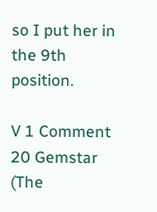so I put her in the 9th position.

V 1 Comment
20 Gemstar (The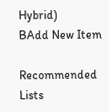Hybrid)
BAdd New Item

Recommended Lists